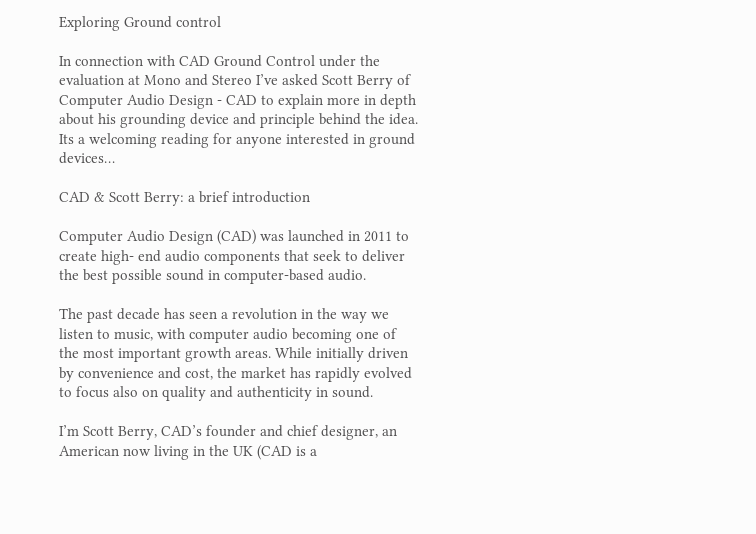Exploring Ground control

In connection with CAD Ground Control under the evaluation at Mono and Stereo I’ve asked Scott Berry of Computer Audio Design - CAD to explain more in depth about his grounding device and principle behind the idea. Its a welcoming reading for anyone interested in ground devices…

CAD & Scott Berry: a brief introduction

Computer Audio Design (CAD) was launched in 2011 to create high- end audio components that seek to deliver the best possible sound in computer-based audio.

The past decade has seen a revolution in the way we listen to music, with computer audio becoming one of the most important growth areas. While initially driven by convenience and cost, the market has rapidly evolved to focus also on quality and authenticity in sound.

I’m Scott Berry, CAD’s founder and chief designer, an American now living in the UK (CAD is a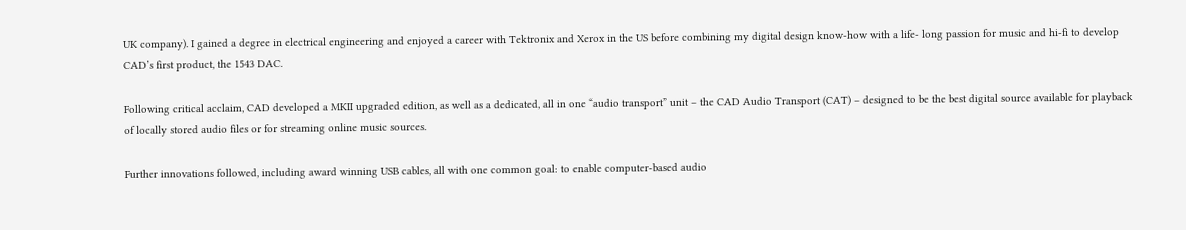UK company). I gained a degree in electrical engineering and enjoyed a career with Tektronix and Xerox in the US before combining my digital design know-how with a life- long passion for music and hi-fi to develop CAD’s first product, the 1543 DAC.

Following critical acclaim, CAD developed a MKII upgraded edition, as well as a dedicated, all in one “audio transport” unit – the CAD Audio Transport (CAT) – designed to be the best digital source available for playback of locally stored audio files or for streaming online music sources.

Further innovations followed, including award winning USB cables, all with one common goal: to enable computer-based audio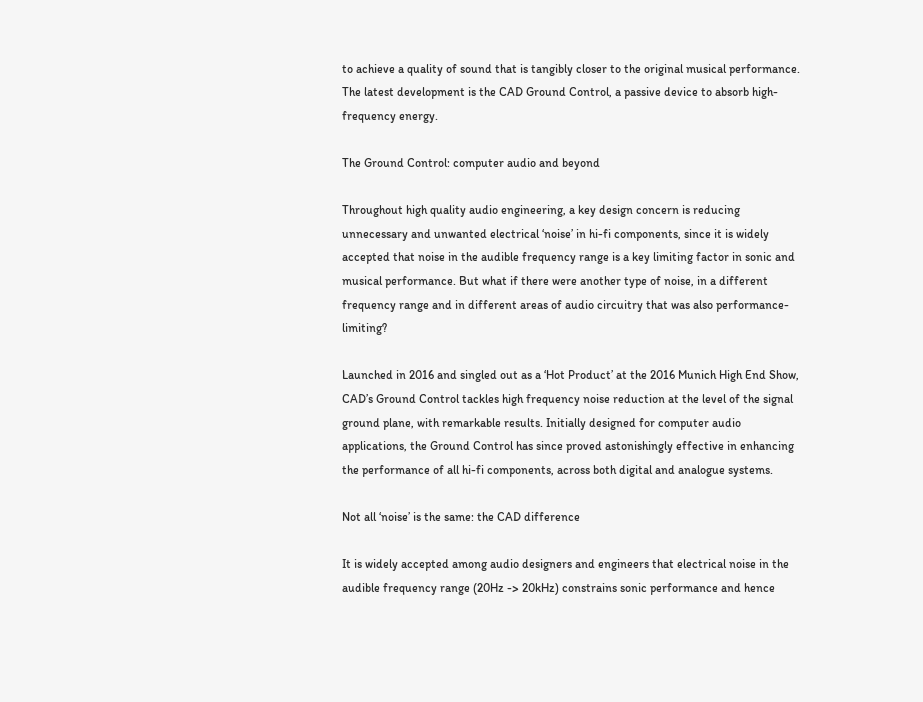to achieve a quality of sound that is tangibly closer to the original musical performance. The latest development is the CAD Ground Control, a passive device to absorb high-frequency energy.

The Ground Control: computer audio and beyond

Throughout high quality audio engineering, a key design concern is reducing unnecessary and unwanted electrical ‘noise’ in hi-fi components, since it is widely accepted that noise in the audible frequency range is a key limiting factor in sonic and musical performance. But what if there were another type of noise, in a different frequency range and in different areas of audio circuitry that was also performance-limiting?

Launched in 2016 and singled out as a ‘Hot Product’ at the 2016 Munich High End Show, CAD’s Ground Control tackles high frequency noise reduction at the level of the signal ground plane, with remarkable results. Initially designed for computer audio applications, the Ground Control has since proved astonishingly effective in enhancing the performance of all hi-fi components, across both digital and analogue systems.

Not all ‘noise’ is the same: the CAD difference

It is widely accepted among audio designers and engineers that electrical noise in the audible frequency range (20Hz -> 20kHz) constrains sonic performance and hence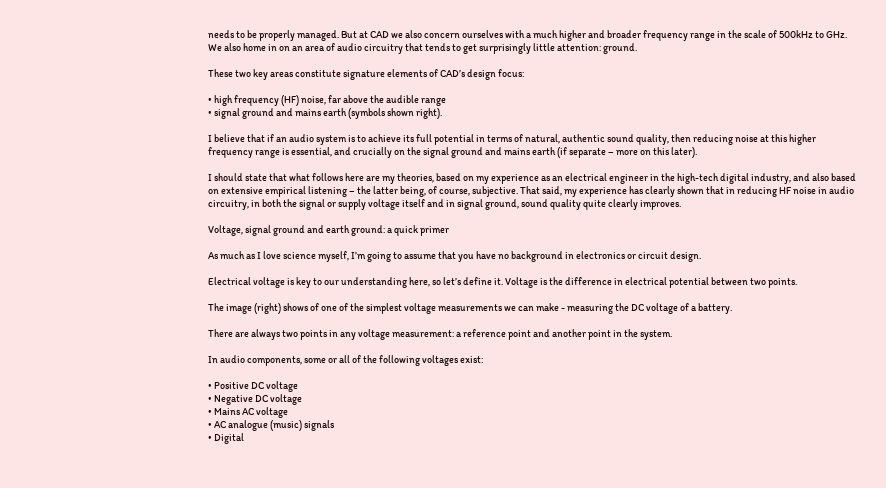needs to be properly managed. But at CAD we also concern ourselves with a much higher and broader frequency range in the scale of 500kHz to GHz. We also home in on an area of audio circuitry that tends to get surprisingly little attention: ground.

These two key areas constitute signature elements of CAD’s design focus:

• high frequency (HF) noise, far above the audible range
• signal ground and mains earth (symbols shown right).

I believe that if an audio system is to achieve its full potential in terms of natural, authentic sound quality, then reducing noise at this higher frequency range is essential, and crucially on the signal ground and mains earth (if separate – more on this later).

I should state that what follows here are my theories, based on my experience as an electrical engineer in the high-tech digital industry, and also based on extensive empirical listening – the latter being, of course, subjective. That said, my experience has clearly shown that in reducing HF noise in audio circuitry, in both the signal or supply voltage itself and in signal ground, sound quality quite clearly improves.

Voltage, signal ground and earth ground: a quick primer

As much as I love science myself, I’m going to assume that you have no background in electronics or circuit design.

Electrical voltage is key to our understanding here, so let’s define it. Voltage is the difference in electrical potential between two points.

The image (right) shows of one of the simplest voltage measurements we can make - measuring the DC voltage of a battery.

There are always two points in any voltage measurement: a reference point and another point in the system.

In audio components, some or all of the following voltages exist:

• Positive DC voltage
• Negative DC voltage
• Mains AC voltage
• AC analogue (music) signals
• Digital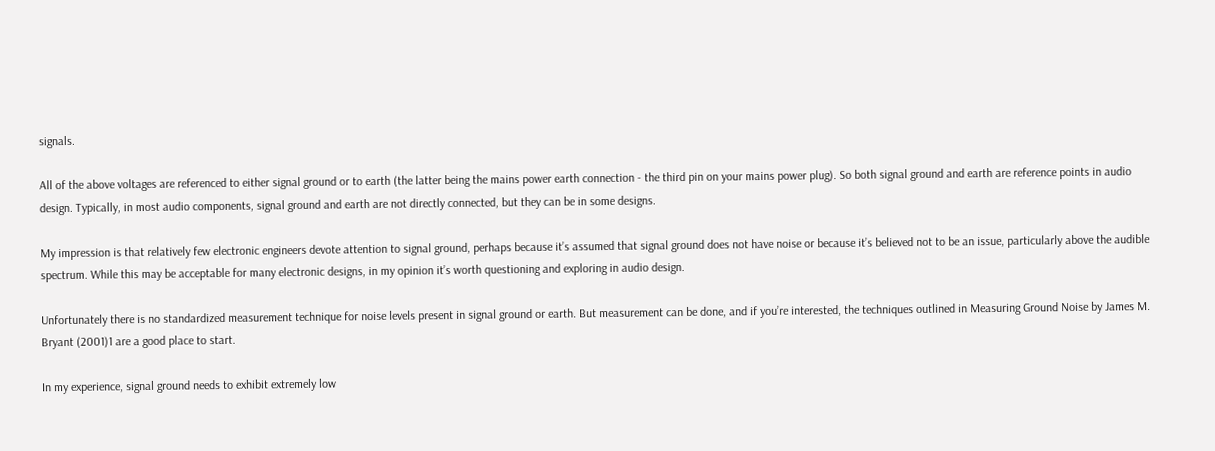signals.

All of the above voltages are referenced to either signal ground or to earth (the latter being the mains power earth connection - the third pin on your mains power plug). So both signal ground and earth are reference points in audio design. Typically, in most audio components, signal ground and earth are not directly connected, but they can be in some designs.

My impression is that relatively few electronic engineers devote attention to signal ground, perhaps because it’s assumed that signal ground does not have noise or because it’s believed not to be an issue, particularly above the audible spectrum. While this may be acceptable for many electronic designs, in my opinion it’s worth questioning and exploring in audio design.

Unfortunately there is no standardized measurement technique for noise levels present in signal ground or earth. But measurement can be done, and if you’re interested, the techniques outlined in Measuring Ground Noise by James M. Bryant (2001)1 are a good place to start.

In my experience, signal ground needs to exhibit extremely low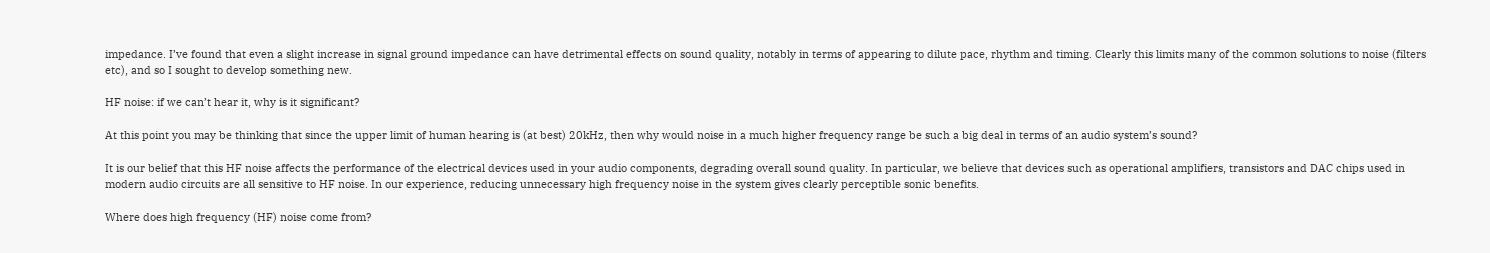impedance. I’ve found that even a slight increase in signal ground impedance can have detrimental effects on sound quality, notably in terms of appearing to dilute pace, rhythm and timing. Clearly this limits many of the common solutions to noise (filters etc), and so I sought to develop something new.

HF noise: if we can’t hear it, why is it significant?

At this point you may be thinking that since the upper limit of human hearing is (at best) 20kHz, then why would noise in a much higher frequency range be such a big deal in terms of an audio system’s sound?

It is our belief that this HF noise affects the performance of the electrical devices used in your audio components, degrading overall sound quality. In particular, we believe that devices such as operational amplifiers, transistors and DAC chips used in modern audio circuits are all sensitive to HF noise. In our experience, reducing unnecessary high frequency noise in the system gives clearly perceptible sonic benefits.

Where does high frequency (HF) noise come from?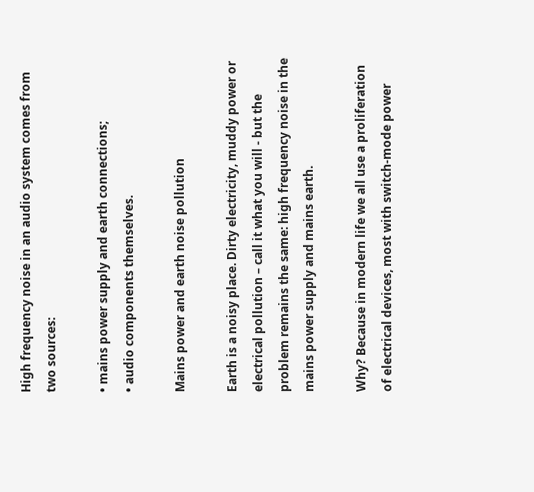High frequency noise in an audio system comes from two sources:

• mains power supply and earth connections;
• audio components themselves.

Mains power and earth noise pollution

Earth is a noisy place. Dirty electricity, muddy power or electrical pollution – call it what you will - but the problem remains the same: high frequency noise in the mains power supply and mains earth.

Why? Because in modern life we all use a proliferation of electrical devices, most with switch-mode power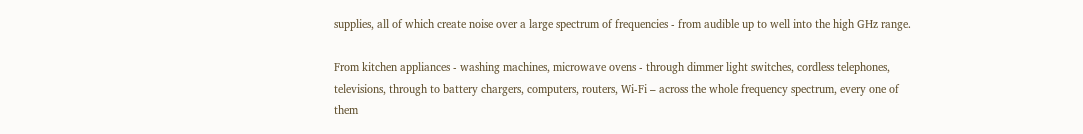supplies, all of which create noise over a large spectrum of frequencies - from audible up to well into the high GHz range.

From kitchen appliances - washing machines, microwave ovens - through dimmer light switches, cordless telephones, televisions, through to battery chargers, computers, routers, Wi-Fi – across the whole frequency spectrum, every one of them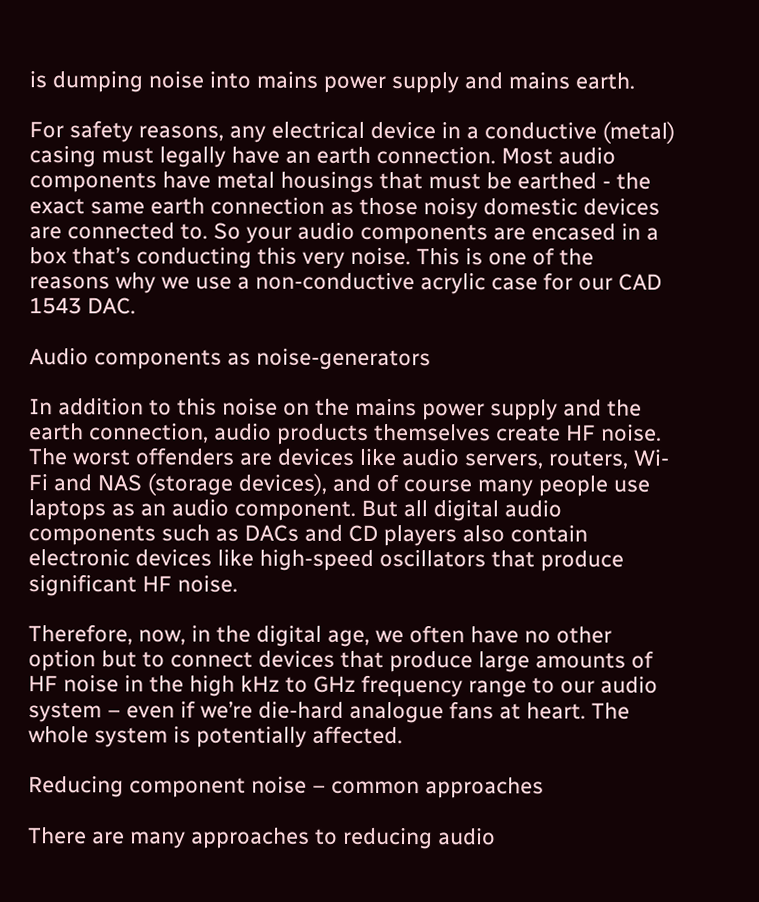is dumping noise into mains power supply and mains earth.

For safety reasons, any electrical device in a conductive (metal) casing must legally have an earth connection. Most audio components have metal housings that must be earthed - the exact same earth connection as those noisy domestic devices are connected to. So your audio components are encased in a box that’s conducting this very noise. This is one of the reasons why we use a non-conductive acrylic case for our CAD 1543 DAC.

Audio components as noise-generators

In addition to this noise on the mains power supply and the earth connection, audio products themselves create HF noise. The worst offenders are devices like audio servers, routers, Wi-Fi and NAS (storage devices), and of course many people use laptops as an audio component. But all digital audio components such as DACs and CD players also contain electronic devices like high-speed oscillators that produce significant HF noise.

Therefore, now, in the digital age, we often have no other option but to connect devices that produce large amounts of HF noise in the high kHz to GHz frequency range to our audio system – even if we’re die-hard analogue fans at heart. The whole system is potentially affected.

Reducing component noise – common approaches

There are many approaches to reducing audio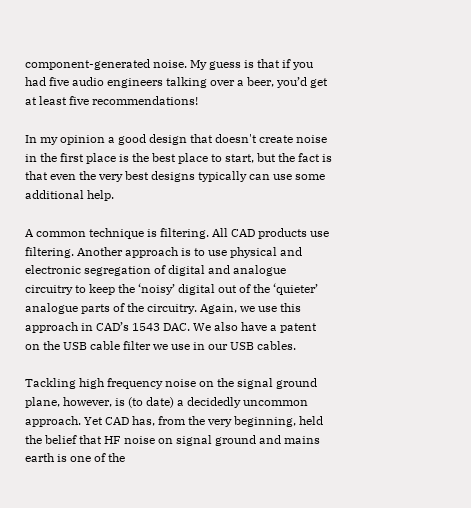component-generated noise. My guess is that if you had five audio engineers talking over a beer, you’d get at least five recommendations!

In my opinion a good design that doesn't create noise in the first place is the best place to start, but the fact is that even the very best designs typically can use some additional help.

A common technique is filtering. All CAD products use filtering. Another approach is to use physical and electronic segregation of digital and analogue circuitry to keep the ‘noisy’ digital out of the ‘quieter’ analogue parts of the circuitry. Again, we use this approach in CAD’s 1543 DAC. We also have a patent on the USB cable filter we use in our USB cables.

Tackling high frequency noise on the signal ground plane, however, is (to date) a decidedly uncommon approach. Yet CAD has, from the very beginning, held the belief that HF noise on signal ground and mains earth is one of the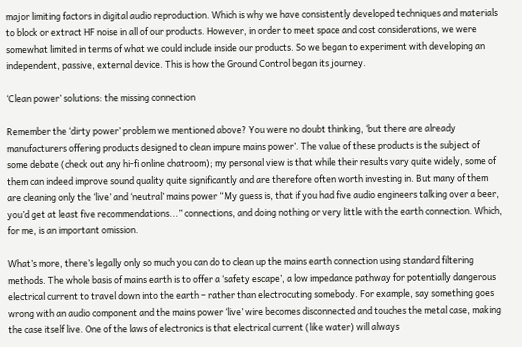major limiting factors in digital audio reproduction. Which is why we have consistently developed techniques and materials to block or extract HF noise in all of our products. However, in order to meet space and cost considerations, we were somewhat limited in terms of what we could include inside our products. So we began to experiment with developing an independent, passive, external device. This is how the Ground Control began its journey.

‘Clean power’ solutions: the missing connection

Remember the ‘dirty power’ problem we mentioned above? You were no doubt thinking, ‘but there are already manufacturers offering products designed to clean impure mains power’. The value of these products is the subject of some debate (check out any hi-fi online chatroom); my personal view is that while their results vary quite widely, some of them can indeed improve sound quality quite significantly and are therefore often worth investing in. But many of them are cleaning only the ‘live’ and ‘neutral’ mains power “My guess is, that if you had five audio engineers talking over a beer, you’d get at least five recommendations...” connections, and doing nothing or very little with the earth connection. Which, for me, is an important omission.

What’s more, there’s legally only so much you can do to clean up the mains earth connection using standard filtering methods. The whole basis of mains earth is to offer a ‘safety escape’, a low impedance pathway for potentially dangerous electrical current to travel down into the earth – rather than electrocuting somebody. For example, say something goes wrong with an audio component and the mains power ‘live’ wire becomes disconnected and touches the metal case, making the case itself live. One of the laws of electronics is that electrical current (like water) will always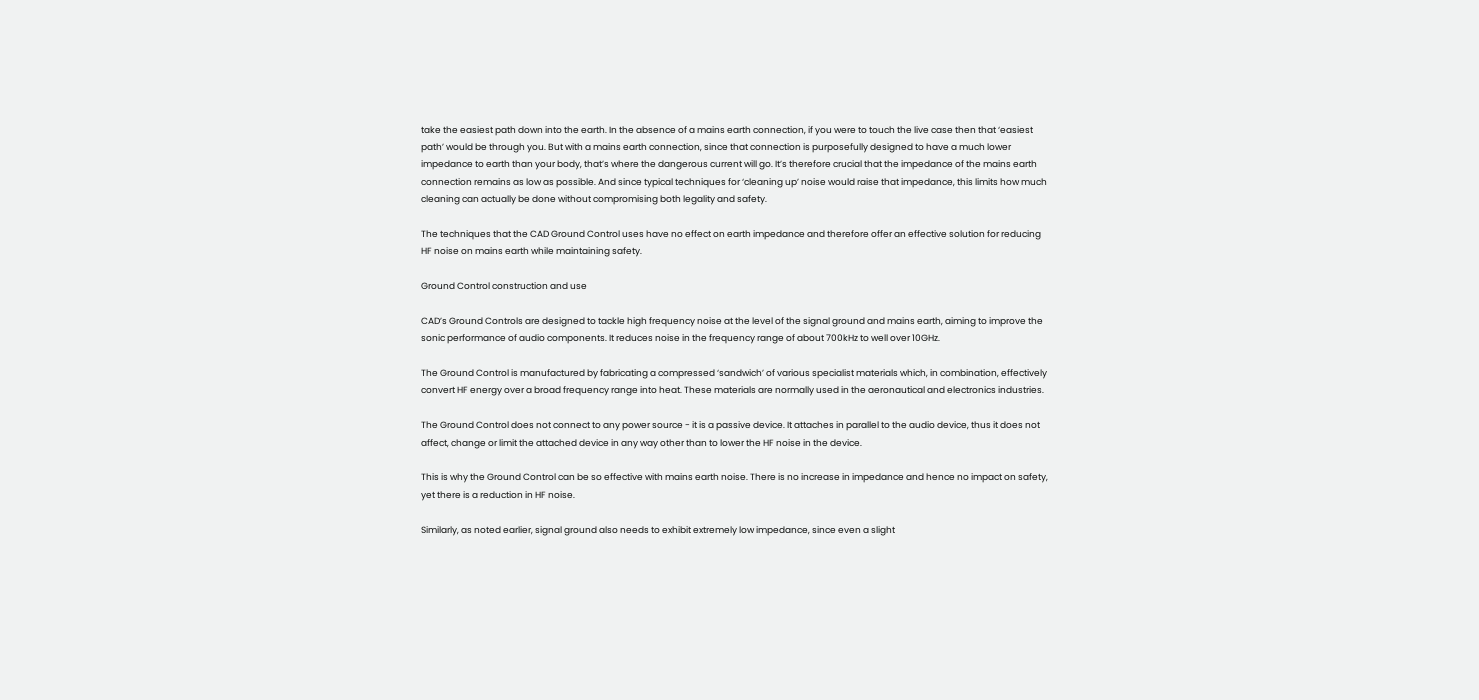take the easiest path down into the earth. In the absence of a mains earth connection, if you were to touch the live case then that ‘easiest path’ would be through you. But with a mains earth connection, since that connection is purposefully designed to have a much lower impedance to earth than your body, that’s where the dangerous current will go. It’s therefore crucial that the impedance of the mains earth connection remains as low as possible. And since typical techniques for ‘cleaning up’ noise would raise that impedance, this limits how much cleaning can actually be done without compromising both legality and safety.

The techniques that the CAD Ground Control uses have no effect on earth impedance and therefore offer an effective solution for reducing HF noise on mains earth while maintaining safety.

Ground Control construction and use

CAD’s Ground Controls are designed to tackle high frequency noise at the level of the signal ground and mains earth, aiming to improve the sonic performance of audio components. It reduces noise in the frequency range of about 700kHz to well over 10GHz.

The Ground Control is manufactured by fabricating a compressed ‘sandwich’ of various specialist materials which, in combination, effectively convert HF energy over a broad frequency range into heat. These materials are normally used in the aeronautical and electronics industries.

The Ground Control does not connect to any power source - it is a passive device. It attaches in parallel to the audio device, thus it does not affect, change or limit the attached device in any way other than to lower the HF noise in the device.

This is why the Ground Control can be so effective with mains earth noise. There is no increase in impedance and hence no impact on safety, yet there is a reduction in HF noise.

Similarly, as noted earlier, signal ground also needs to exhibit extremely low impedance, since even a slight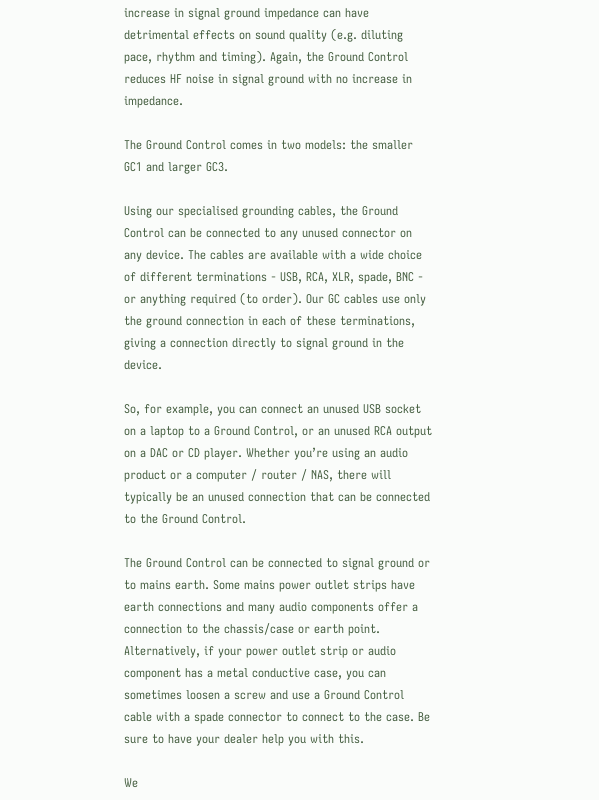increase in signal ground impedance can have detrimental effects on sound quality (e.g. diluting pace, rhythm and timing). Again, the Ground Control reduces HF noise in signal ground with no increase in impedance.

The Ground Control comes in two models: the smaller GC1 and larger GC3.

Using our specialised grounding cables, the Ground Control can be connected to any unused connector on any device. The cables are available with a wide choice of different terminations - USB, RCA, XLR, spade, BNC - or anything required (to order). Our GC cables use only the ground connection in each of these terminations, giving a connection directly to signal ground in the device.

So, for example, you can connect an unused USB socket on a laptop to a Ground Control, or an unused RCA output on a DAC or CD player. Whether you’re using an audio product or a computer / router / NAS, there will typically be an unused connection that can be connected to the Ground Control.

The Ground Control can be connected to signal ground or to mains earth. Some mains power outlet strips have earth connections and many audio components offer a connection to the chassis/case or earth point. Alternatively, if your power outlet strip or audio component has a metal conductive case, you can sometimes loosen a screw and use a Ground Control cable with a spade connector to connect to the case. Be sure to have your dealer help you with this.

We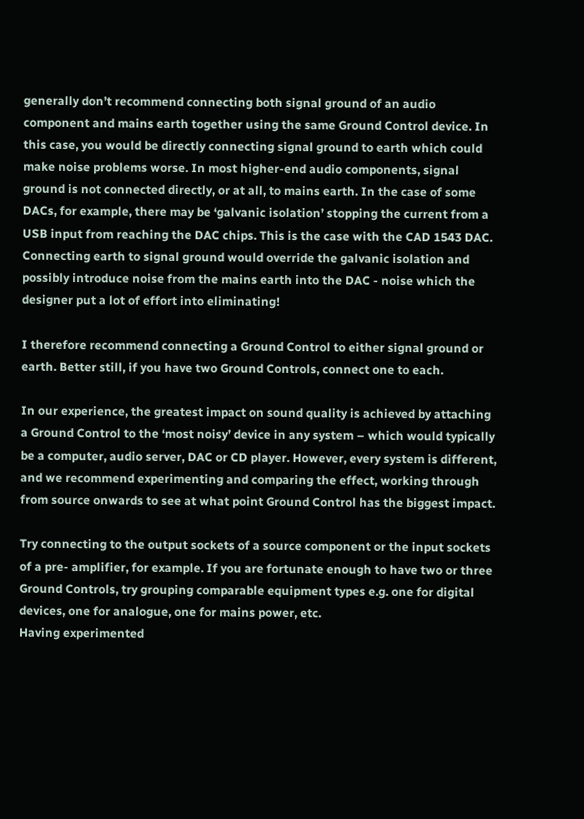generally don’t recommend connecting both signal ground of an audio component and mains earth together using the same Ground Control device. In this case, you would be directly connecting signal ground to earth which could make noise problems worse. In most higher-end audio components, signal ground is not connected directly, or at all, to mains earth. In the case of some DACs, for example, there may be ‘galvanic isolation’ stopping the current from a USB input from reaching the DAC chips. This is the case with the CAD 1543 DAC. Connecting earth to signal ground would override the galvanic isolation and possibly introduce noise from the mains earth into the DAC - noise which the designer put a lot of effort into eliminating!

I therefore recommend connecting a Ground Control to either signal ground or earth. Better still, if you have two Ground Controls, connect one to each.

In our experience, the greatest impact on sound quality is achieved by attaching a Ground Control to the ‘most noisy’ device in any system – which would typically be a computer, audio server, DAC or CD player. However, every system is different, and we recommend experimenting and comparing the effect, working through from source onwards to see at what point Ground Control has the biggest impact.

Try connecting to the output sockets of a source component or the input sockets of a pre- amplifier, for example. If you are fortunate enough to have two or three Ground Controls, try grouping comparable equipment types e.g. one for digital devices, one for analogue, one for mains power, etc.
Having experimented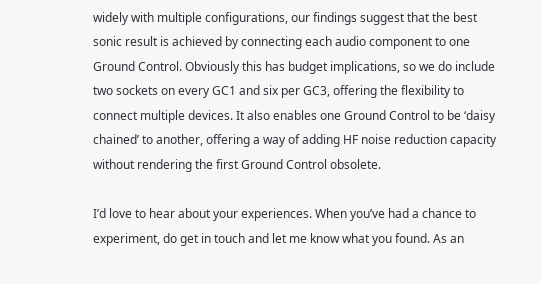widely with multiple configurations, our findings suggest that the best sonic result is achieved by connecting each audio component to one Ground Control. Obviously this has budget implications, so we do include two sockets on every GC1 and six per GC3, offering the flexibility to connect multiple devices. It also enables one Ground Control to be ‘daisy chained’ to another, offering a way of adding HF noise reduction capacity without rendering the first Ground Control obsolete.

I’d love to hear about your experiences. When you’ve had a chance to experiment, do get in touch and let me know what you found. As an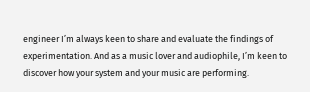engineer I’m always keen to share and evaluate the findings of experimentation. And as a music lover and audiophile, I’m keen to discover how your system and your music are performing.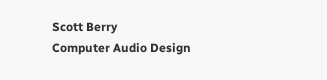Scott Berry
Computer Audio Design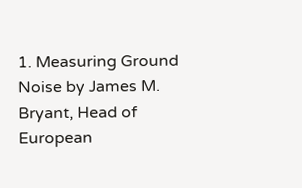1. Measuring Ground Noise by James M. Bryant, Head of European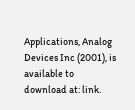Applications, Analog Devices Inc (2001), is available to download at: link.